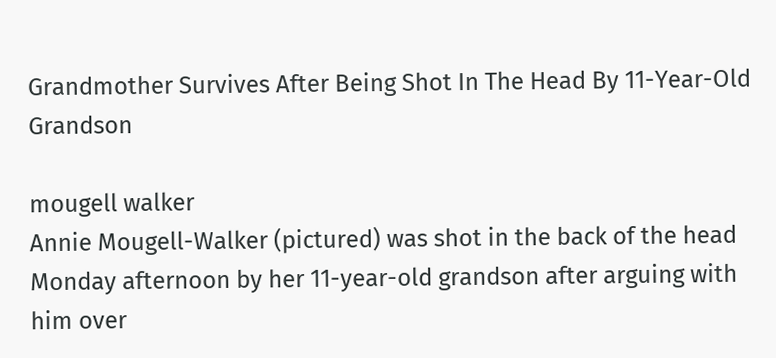Grandmother Survives After Being Shot In The Head By 11-Year-Old Grandson

mougell walker
Annie Mougell-Walker (pictured) was shot in the back of the head Monday afternoon by her 11-year-old grandson after arguing with him over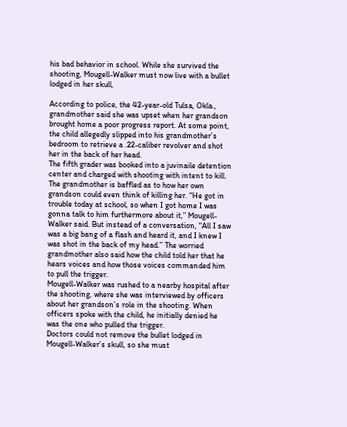his bad behavior in school. While she survived the shooting, Mougell-Walker must now live with a bullet lodged in her skull,

According to police, the 42-year-old Tulsa, Okla., grandmother said she was upset when her grandson brought home a poor progress report. At some point, the child allegedly slipped into his grandmother’s bedroom to retrieve a .22-caliber revolver and shot her in the back of her head.
The fifth grader was booked into a juvinaile detention center and charged with shooting with intent to kill.
The grandmother is baffled as to how her own grandson could even think of killing her. “He got in trouble today at school, so when I got home I was gonna talk to him furthermore about it,” Mougell-Walker said. But instead of a conversation, “All I saw was a big bang of a flash and heard it, and I knew I was shot in the back of my head.” The worried grandmother also said how the child told her that he hears voices and how those voices commanded him to pull the trigger.
Mougell-Walker was rushed to a nearby hospital after the shooting, where she was interviewed by officers about her grandson’s role in the shooting. When officers spoke with the child, he initially denied he was the one who pulled the trigger.
Doctors could not remove the bullet lodged in Mougell-Walker’s skull, so she must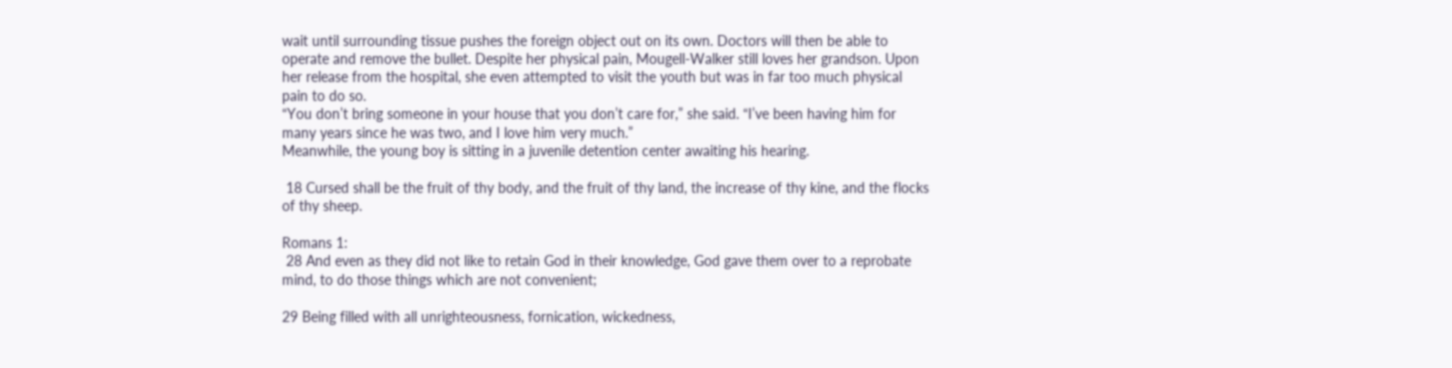wait until surrounding tissue pushes the foreign object out on its own. Doctors will then be able to operate and remove the bullet. Despite her physical pain, Mougell-Walker still loves her grandson. Upon her release from the hospital, she even attempted to visit the youth but was in far too much physical pain to do so.
“You don’t bring someone in your house that you don’t care for,” she said. “I’ve been having him for many years since he was two, and I love him very much.”
Meanwhile, the young boy is sitting in a juvenile detention center awaiting his hearing.

 18 Cursed shall be the fruit of thy body, and the fruit of thy land, the increase of thy kine, and the flocks of thy sheep.

Romans 1:
 28 And even as they did not like to retain God in their knowledge, God gave them over to a reprobate mind, to do those things which are not convenient;

29 Being filled with all unrighteousness, fornication, wickedness,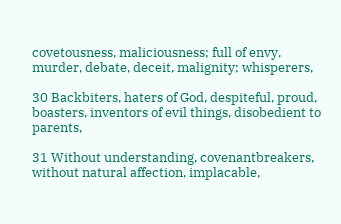covetousness, maliciousness; full of envy, murder, debate, deceit, malignity; whisperers,

30 Backbiters, haters of God, despiteful, proud, boasters, inventors of evil things, disobedient to parents,

31 Without understanding, covenantbreakers, without natural affection, implacable,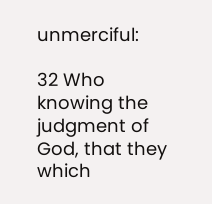unmerciful:

32 Who knowing the judgment of God, that they which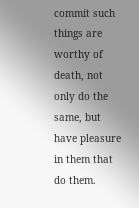commit such things are worthy of death, not only do the same, but have pleasure in them that do them.